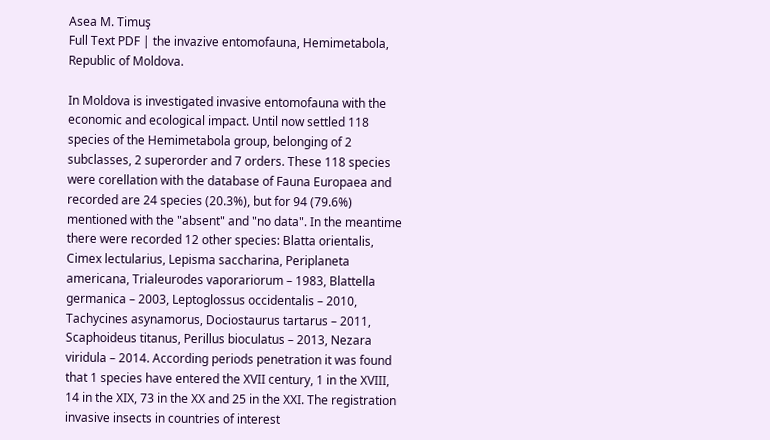Asea M. Timuş
Full Text PDF | the invazive entomofauna, Hemimetabola, Republic of Moldova.

In Moldova is investigated invasive entomofauna with the economic and ecological impact. Until now settled 118 species of the Hemimetabola group, belonging of 2 subclasses, 2 superorder and 7 orders. These 118 species were corellation with the database of Fauna Europaea and recorded are 24 species (20.3%), but for 94 (79.6%) mentioned with the "absent" and "no data". In the meantime there were recorded 12 other species: Blatta orientalis, Cimex lectularius, Lepisma saccharina, Periplaneta americana, Trialeurodes vaporariorum – 1983, Blattella germanica – 2003, Leptoglossus occidentalis – 2010, Tachycines asynamorus, Dociostaurus tartarus – 2011, Scaphoideus titanus, Perillus bioculatus – 2013, Nezara viridula – 2014. According periods penetration it was found that 1 species have entered the XVII century, 1 in the XVIII, 14 in the XIX, 73 in the XX and 25 in the XXI. The registration invasive insects in countries of interest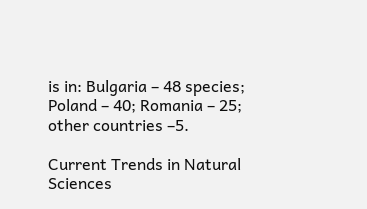is in: Bulgaria – 48 species; Poland – 40; Romania – 25; other countries –5.

Current Trends in Natural Sciences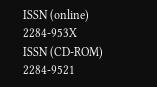ISSN (online) 2284-953X
ISSN (CD-ROM) 2284-9521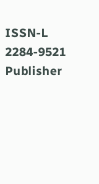ISSN-L 2284-9521
Publisher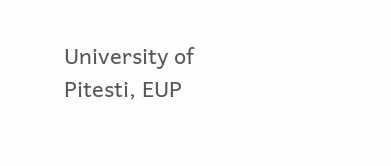University of Pitesti, EUP